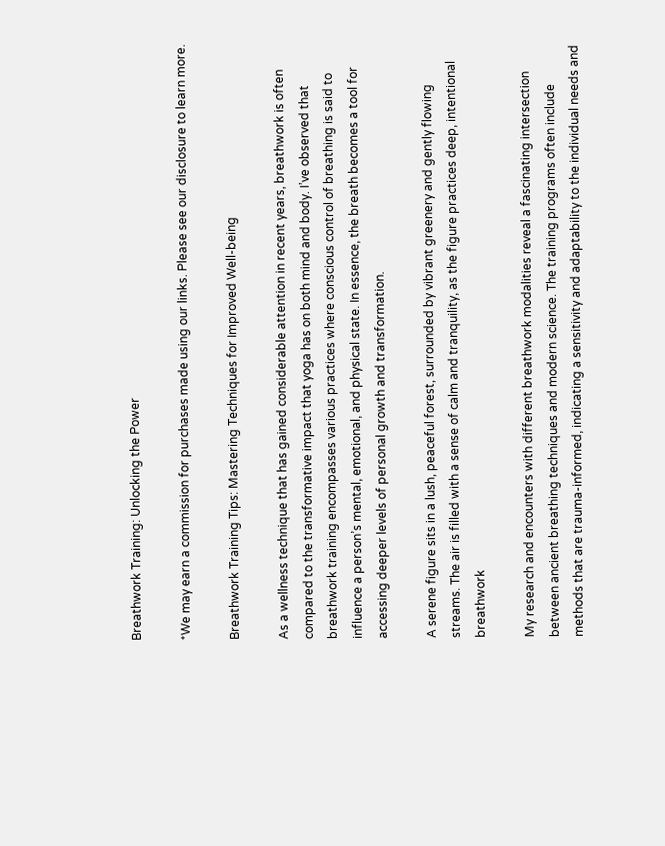Breathwork Training: Unlocking the Power

*We may earn a commission for purchases made using our links. Please see our disclosure to learn more.

Breathwork Training Tips: Mastering Techniques for Improved Well-being

As a wellness technique that has gained considerable attention in recent years, breathwork is often compared to the transformative impact that yoga has on both mind and body. I’ve observed that breathwork training encompasses various practices where conscious control of breathing is said to influence a person’s mental, emotional, and physical state. In essence, the breath becomes a tool for accessing deeper levels of personal growth and transformation.

A serene figure sits in a lush, peaceful forest, surrounded by vibrant greenery and gently flowing streams. The air is filled with a sense of calm and tranquility, as the figure practices deep, intentional breathwork

My research and encounters with different breathwork modalities reveal a fascinating intersection between ancient breathing techniques and modern science. The training programs often include methods that are trauma-informed, indicating a sensitivity and adaptability to the individual needs and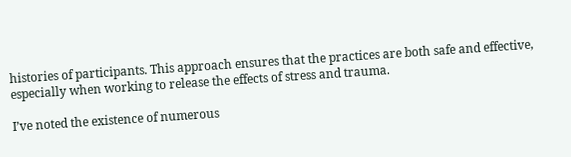histories of participants. This approach ensures that the practices are both safe and effective, especially when working to release the effects of stress and trauma.

I’ve noted the existence of numerous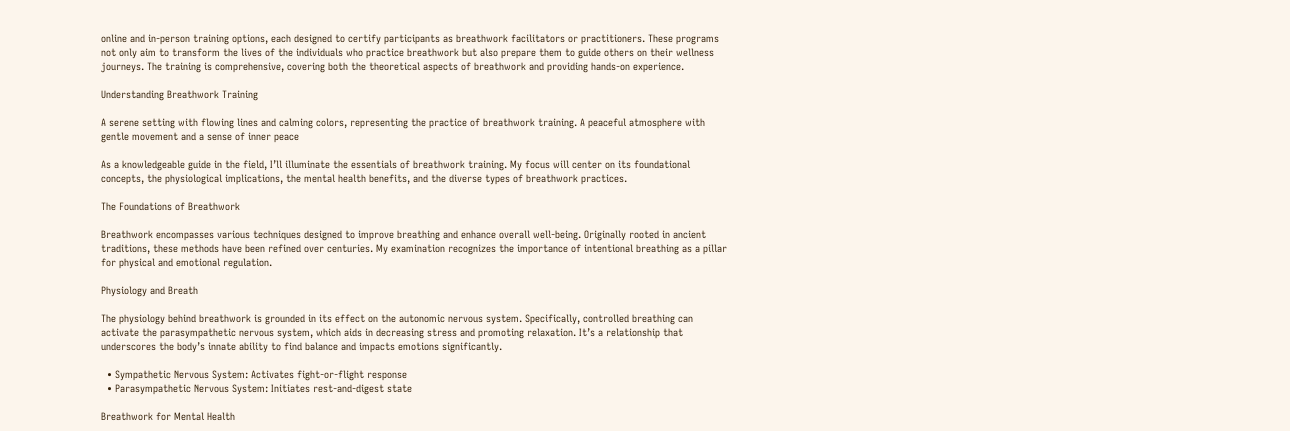online and in-person training options, each designed to certify participants as breathwork facilitators or practitioners. These programs not only aim to transform the lives of the individuals who practice breathwork but also prepare them to guide others on their wellness journeys. The training is comprehensive, covering both the theoretical aspects of breathwork and providing hands-on experience.

Understanding Breathwork Training

A serene setting with flowing lines and calming colors, representing the practice of breathwork training. A peaceful atmosphere with gentle movement and a sense of inner peace

As a knowledgeable guide in the field, I’ll illuminate the essentials of breathwork training. My focus will center on its foundational concepts, the physiological implications, the mental health benefits, and the diverse types of breathwork practices.

The Foundations of Breathwork

Breathwork encompasses various techniques designed to improve breathing and enhance overall well-being. Originally rooted in ancient traditions, these methods have been refined over centuries. My examination recognizes the importance of intentional breathing as a pillar for physical and emotional regulation.

Physiology and Breath

The physiology behind breathwork is grounded in its effect on the autonomic nervous system. Specifically, controlled breathing can activate the parasympathetic nervous system, which aids in decreasing stress and promoting relaxation. It’s a relationship that underscores the body’s innate ability to find balance and impacts emotions significantly.

  • Sympathetic Nervous System: Activates fight-or-flight response
  • Parasympathetic Nervous System: Initiates rest-and-digest state

Breathwork for Mental Health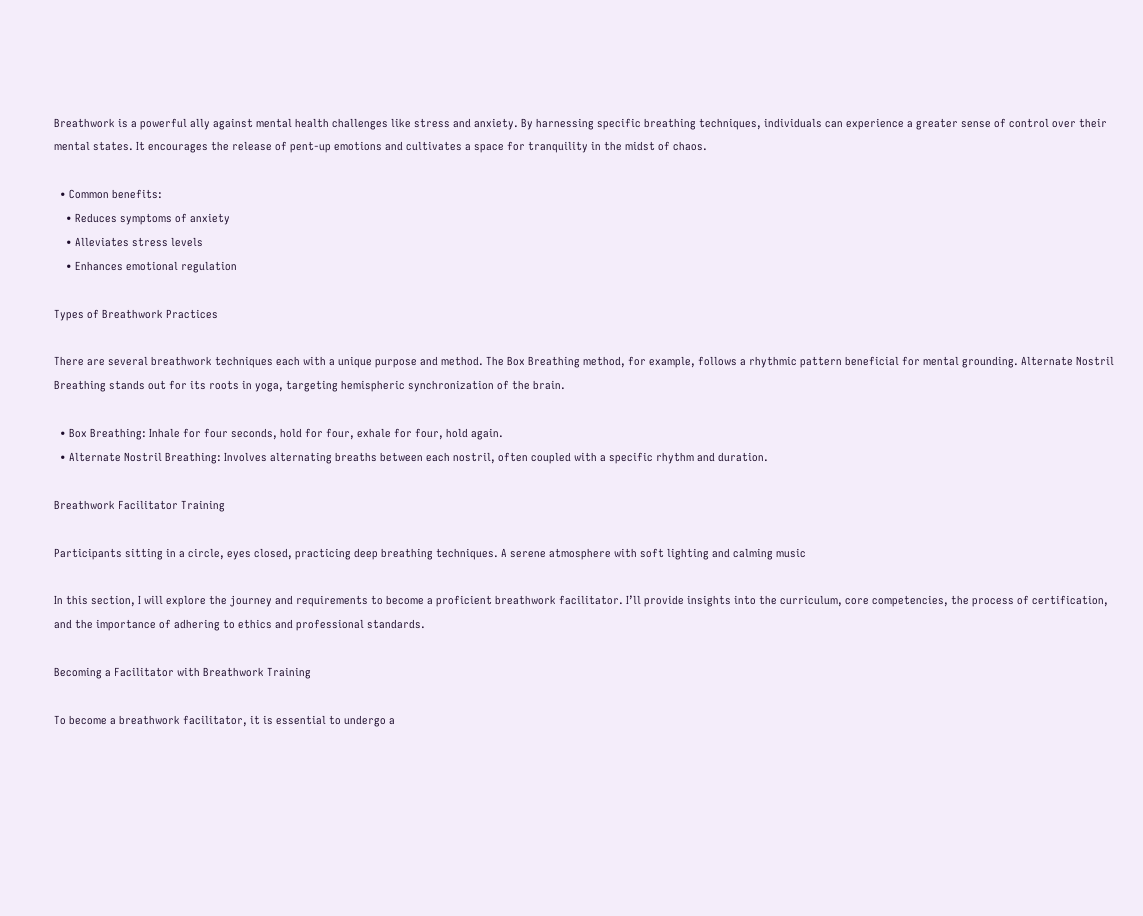Breathwork is a powerful ally against mental health challenges like stress and anxiety. By harnessing specific breathing techniques, individuals can experience a greater sense of control over their mental states. It encourages the release of pent-up emotions and cultivates a space for tranquility in the midst of chaos.

  • Common benefits:
    • Reduces symptoms of anxiety
    • Alleviates stress levels
    • Enhances emotional regulation

Types of Breathwork Practices

There are several breathwork techniques each with a unique purpose and method. The Box Breathing method, for example, follows a rhythmic pattern beneficial for mental grounding. Alternate Nostril Breathing stands out for its roots in yoga, targeting hemispheric synchronization of the brain.

  • Box Breathing: Inhale for four seconds, hold for four, exhale for four, hold again.
  • Alternate Nostril Breathing: Involves alternating breaths between each nostril, often coupled with a specific rhythm and duration.

Breathwork Facilitator Training

Participants sitting in a circle, eyes closed, practicing deep breathing techniques. A serene atmosphere with soft lighting and calming music

In this section, I will explore the journey and requirements to become a proficient breathwork facilitator. I’ll provide insights into the curriculum, core competencies, the process of certification, and the importance of adhering to ethics and professional standards.

Becoming a Facilitator with Breathwork Training

To become a breathwork facilitator, it is essential to undergo a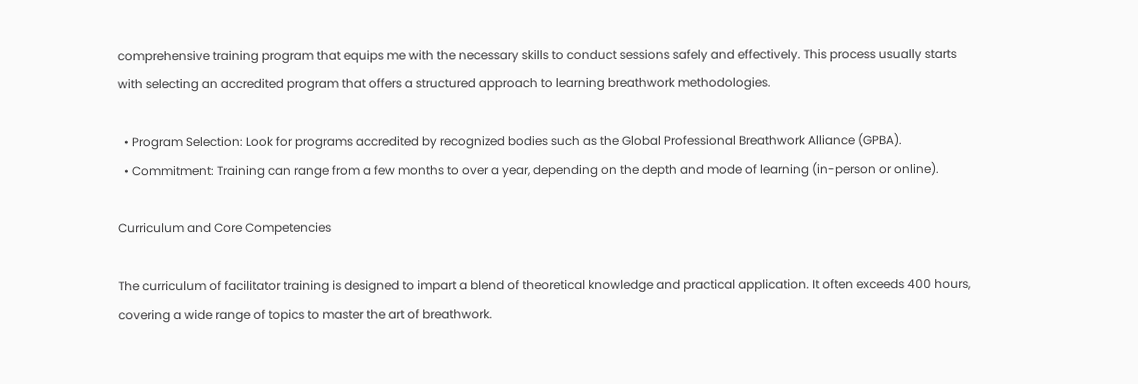comprehensive training program that equips me with the necessary skills to conduct sessions safely and effectively. This process usually starts with selecting an accredited program that offers a structured approach to learning breathwork methodologies.

  • Program Selection: Look for programs accredited by recognized bodies such as the Global Professional Breathwork Alliance (GPBA).
  • Commitment: Training can range from a few months to over a year, depending on the depth and mode of learning (in-person or online).

Curriculum and Core Competencies

The curriculum of facilitator training is designed to impart a blend of theoretical knowledge and practical application. It often exceeds 400 hours, covering a wide range of topics to master the art of breathwork.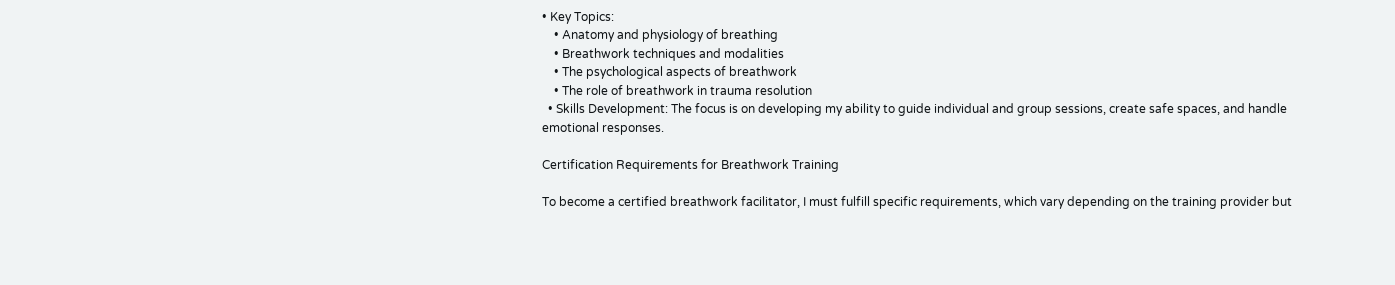• Key Topics:
    • Anatomy and physiology of breathing
    • Breathwork techniques and modalities
    • The psychological aspects of breathwork
    • The role of breathwork in trauma resolution
  • Skills Development: The focus is on developing my ability to guide individual and group sessions, create safe spaces, and handle emotional responses.

Certification Requirements for Breathwork Training

To become a certified breathwork facilitator, I must fulfill specific requirements, which vary depending on the training provider but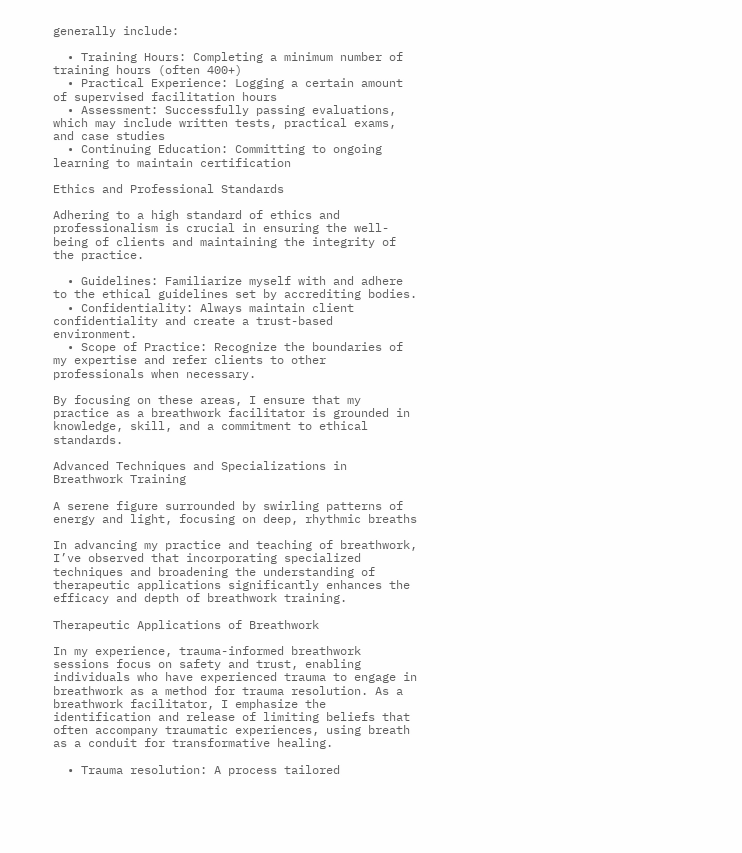generally include:

  • Training Hours: Completing a minimum number of training hours (often 400+)
  • Practical Experience: Logging a certain amount of supervised facilitation hours
  • Assessment: Successfully passing evaluations, which may include written tests, practical exams, and case studies
  • Continuing Education: Committing to ongoing learning to maintain certification

Ethics and Professional Standards

Adhering to a high standard of ethics and professionalism is crucial in ensuring the well-being of clients and maintaining the integrity of the practice.

  • Guidelines: Familiarize myself with and adhere to the ethical guidelines set by accrediting bodies.
  • Confidentiality: Always maintain client confidentiality and create a trust-based environment.
  • Scope of Practice: Recognize the boundaries of my expertise and refer clients to other professionals when necessary.

By focusing on these areas, I ensure that my practice as a breathwork facilitator is grounded in knowledge, skill, and a commitment to ethical standards.

Advanced Techniques and Specializations in Breathwork Training

A serene figure surrounded by swirling patterns of energy and light, focusing on deep, rhythmic breaths

In advancing my practice and teaching of breathwork, I’ve observed that incorporating specialized techniques and broadening the understanding of therapeutic applications significantly enhances the efficacy and depth of breathwork training.

Therapeutic Applications of Breathwork

In my experience, trauma-informed breathwork sessions focus on safety and trust, enabling individuals who have experienced trauma to engage in breathwork as a method for trauma resolution. As a breathwork facilitator, I emphasize the identification and release of limiting beliefs that often accompany traumatic experiences, using breath as a conduit for transformative healing.

  • Trauma resolution: A process tailored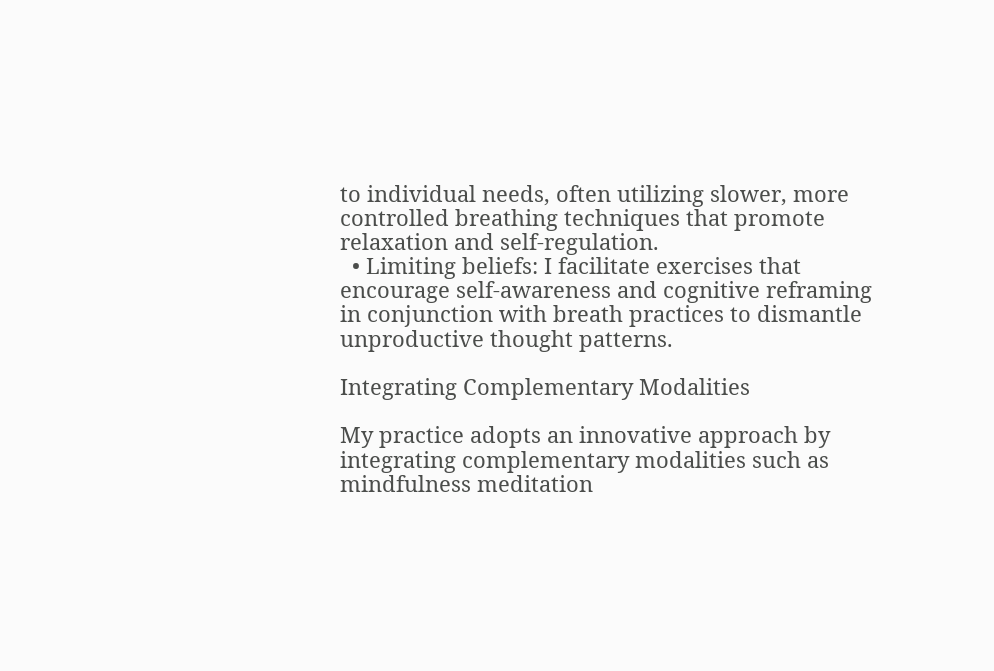to individual needs, often utilizing slower, more controlled breathing techniques that promote relaxation and self-regulation.
  • Limiting beliefs: I facilitate exercises that encourage self-awareness and cognitive reframing in conjunction with breath practices to dismantle unproductive thought patterns.

Integrating Complementary Modalities

My practice adopts an innovative approach by integrating complementary modalities such as mindfulness meditation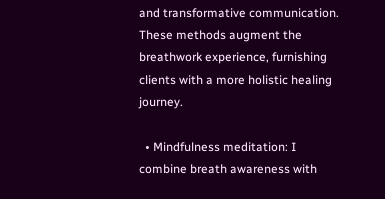and transformative communication. These methods augment the breathwork experience, furnishing clients with a more holistic healing journey.

  • Mindfulness meditation: I combine breath awareness with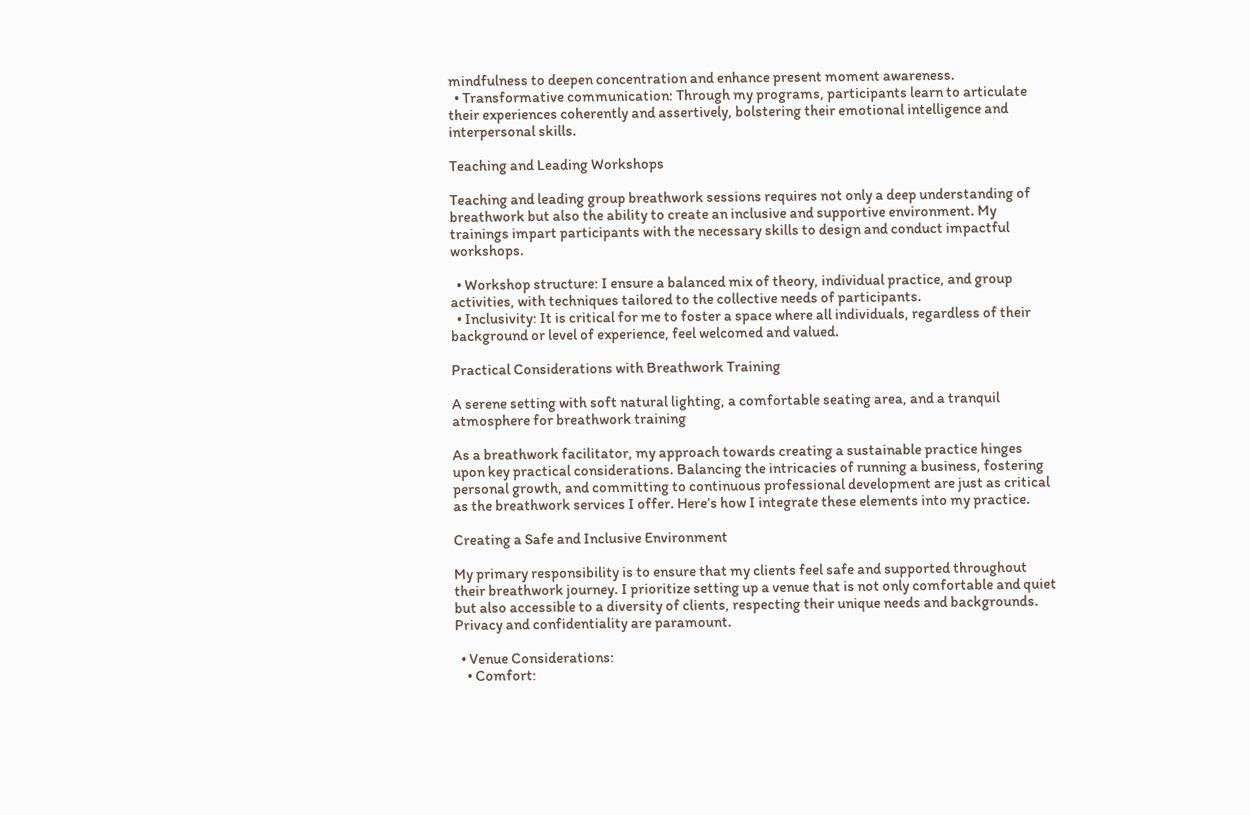mindfulness to deepen concentration and enhance present moment awareness.
  • Transformative communication: Through my programs, participants learn to articulate their experiences coherently and assertively, bolstering their emotional intelligence and interpersonal skills.

Teaching and Leading Workshops

Teaching and leading group breathwork sessions requires not only a deep understanding of breathwork but also the ability to create an inclusive and supportive environment. My trainings impart participants with the necessary skills to design and conduct impactful workshops.

  • Workshop structure: I ensure a balanced mix of theory, individual practice, and group activities, with techniques tailored to the collective needs of participants.
  • Inclusivity: It is critical for me to foster a space where all individuals, regardless of their background or level of experience, feel welcomed and valued.

Practical Considerations with Breathwork Training

A serene setting with soft natural lighting, a comfortable seating area, and a tranquil atmosphere for breathwork training

As a breathwork facilitator, my approach towards creating a sustainable practice hinges upon key practical considerations. Balancing the intricacies of running a business, fostering personal growth, and committing to continuous professional development are just as critical as the breathwork services I offer. Here’s how I integrate these elements into my practice.

Creating a Safe and Inclusive Environment

My primary responsibility is to ensure that my clients feel safe and supported throughout their breathwork journey. I prioritize setting up a venue that is not only comfortable and quiet but also accessible to a diversity of clients, respecting their unique needs and backgrounds. Privacy and confidentiality are paramount.

  • Venue Considerations:
    • Comfort: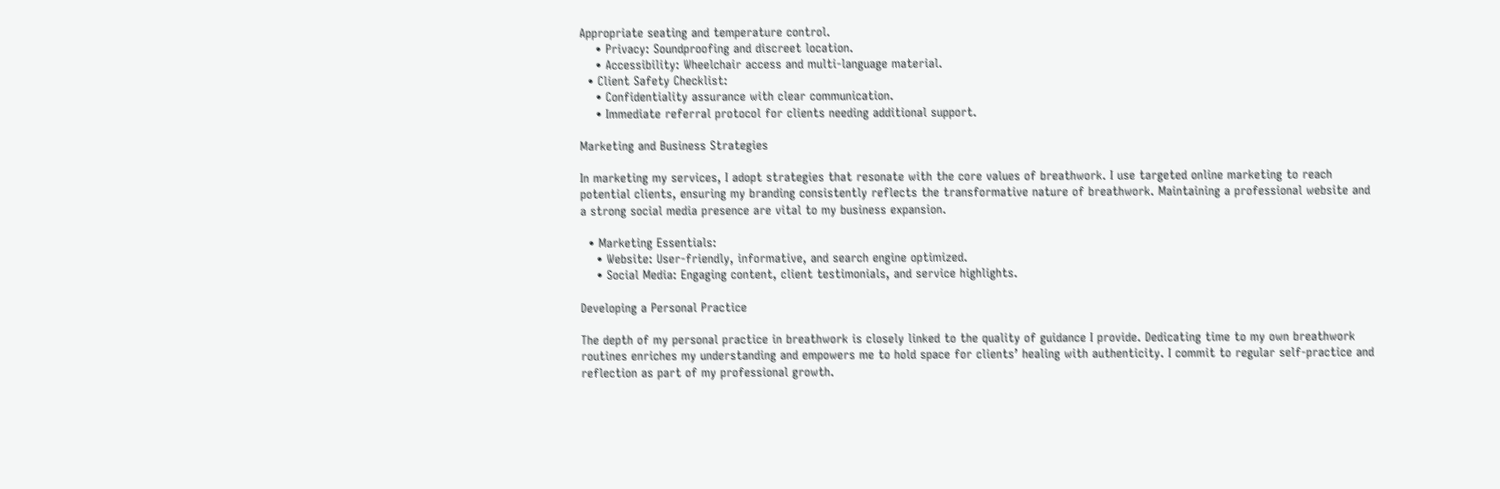Appropriate seating and temperature control.
    • Privacy: Soundproofing and discreet location.
    • Accessibility: Wheelchair access and multi-language material.
  • Client Safety Checklist:
    • Confidentiality assurance with clear communication.
    • Immediate referral protocol for clients needing additional support.

Marketing and Business Strategies

In marketing my services, I adopt strategies that resonate with the core values of breathwork. I use targeted online marketing to reach potential clients, ensuring my branding consistently reflects the transformative nature of breathwork. Maintaining a professional website and a strong social media presence are vital to my business expansion.

  • Marketing Essentials:
    • Website: User-friendly, informative, and search engine optimized.
    • Social Media: Engaging content, client testimonials, and service highlights.

Developing a Personal Practice

The depth of my personal practice in breathwork is closely linked to the quality of guidance I provide. Dedicating time to my own breathwork routines enriches my understanding and empowers me to hold space for clients’ healing with authenticity. I commit to regular self-practice and reflection as part of my professional growth.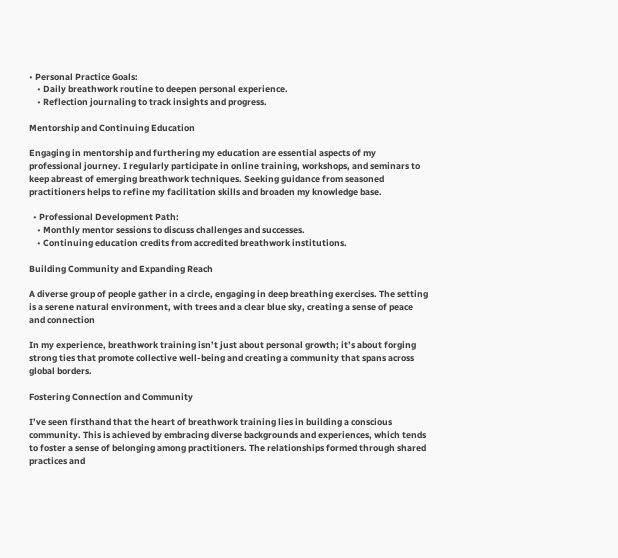• Personal Practice Goals:
    • Daily breathwork routine to deepen personal experience.
    • Reflection journaling to track insights and progress.

Mentorship and Continuing Education

Engaging in mentorship and furthering my education are essential aspects of my professional journey. I regularly participate in online training, workshops, and seminars to keep abreast of emerging breathwork techniques. Seeking guidance from seasoned practitioners helps to refine my facilitation skills and broaden my knowledge base.

  • Professional Development Path:
    • Monthly mentor sessions to discuss challenges and successes.
    • Continuing education credits from accredited breathwork institutions.

Building Community and Expanding Reach

A diverse group of people gather in a circle, engaging in deep breathing exercises. The setting is a serene natural environment, with trees and a clear blue sky, creating a sense of peace and connection

In my experience, breathwork training isn’t just about personal growth; it’s about forging strong ties that promote collective well-being and creating a community that spans across global borders.

Fostering Connection and Community

I’ve seen firsthand that the heart of breathwork training lies in building a conscious community. This is achieved by embracing diverse backgrounds and experiences, which tends to foster a sense of belonging among practitioners. The relationships formed through shared practices and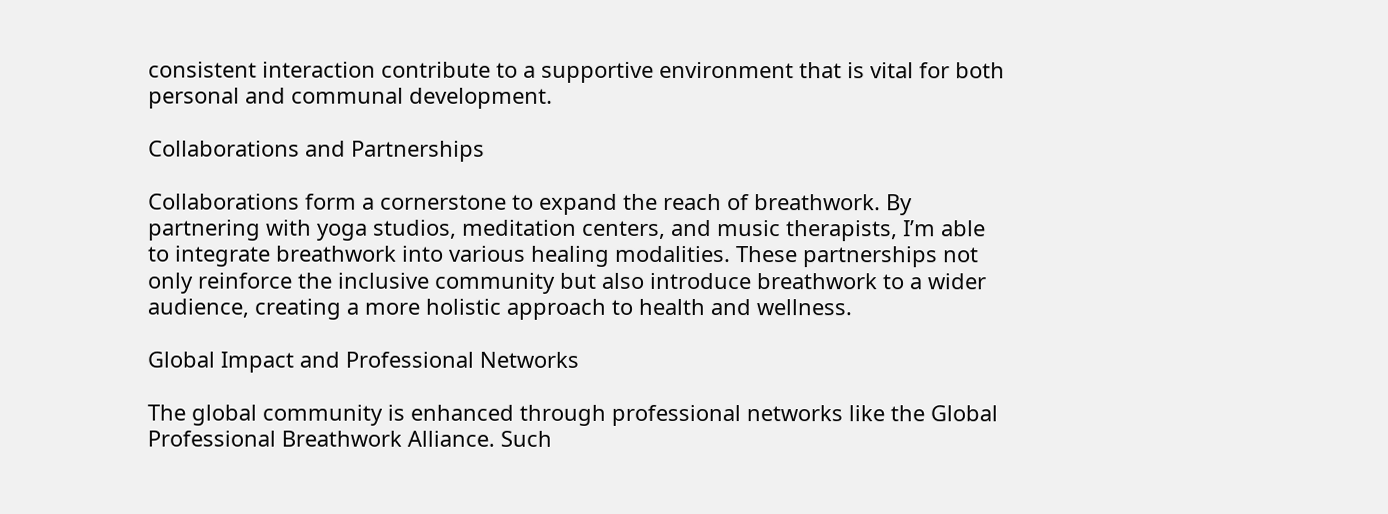consistent interaction contribute to a supportive environment that is vital for both personal and communal development.

Collaborations and Partnerships

Collaborations form a cornerstone to expand the reach of breathwork. By partnering with yoga studios, meditation centers, and music therapists, I’m able to integrate breathwork into various healing modalities. These partnerships not only reinforce the inclusive community but also introduce breathwork to a wider audience, creating a more holistic approach to health and wellness.

Global Impact and Professional Networks

The global community is enhanced through professional networks like the Global Professional Breathwork Alliance. Such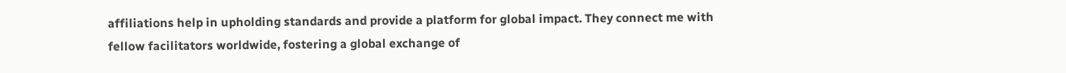affiliations help in upholding standards and provide a platform for global impact. They connect me with fellow facilitators worldwide, fostering a global exchange of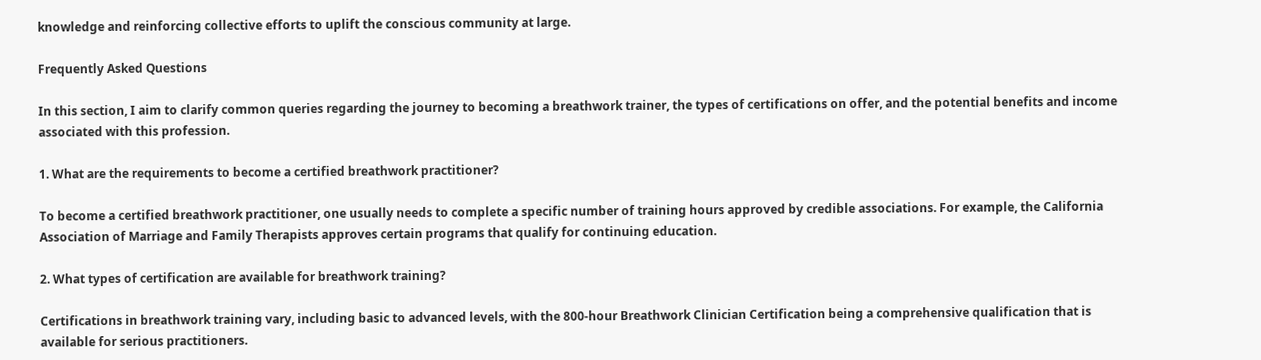knowledge and reinforcing collective efforts to uplift the conscious community at large.

Frequently Asked Questions

In this section, I aim to clarify common queries regarding the journey to becoming a breathwork trainer, the types of certifications on offer, and the potential benefits and income associated with this profession.

1. What are the requirements to become a certified breathwork practitioner?

To become a certified breathwork practitioner, one usually needs to complete a specific number of training hours approved by credible associations. For example, the California Association of Marriage and Family Therapists approves certain programs that qualify for continuing education.

2. What types of certification are available for breathwork training?

Certifications in breathwork training vary, including basic to advanced levels, with the 800-hour Breathwork Clinician Certification being a comprehensive qualification that is available for serious practitioners.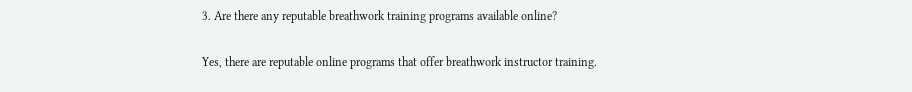3. Are there any reputable breathwork training programs available online?

Yes, there are reputable online programs that offer breathwork instructor training.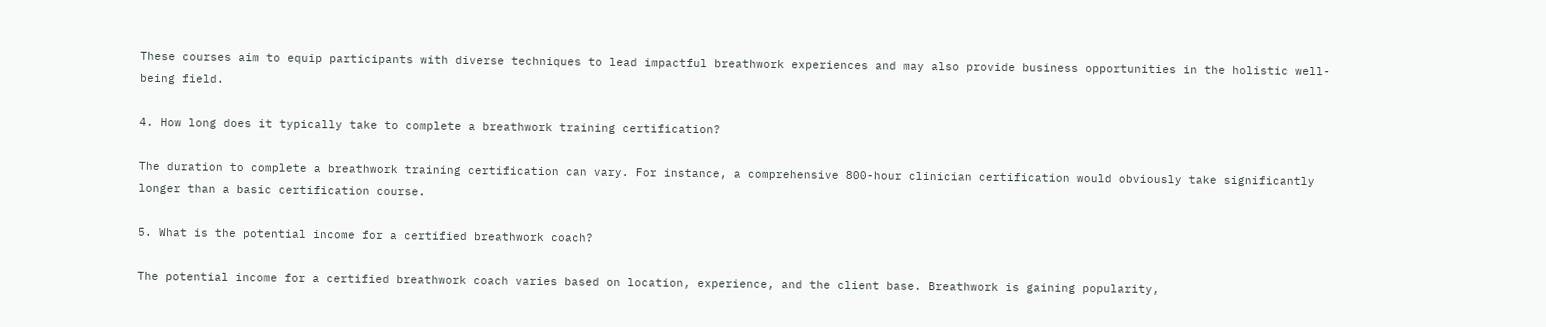These courses aim to equip participants with diverse techniques to lead impactful breathwork experiences and may also provide business opportunities in the holistic well-being field.

4. How long does it typically take to complete a breathwork training certification?

The duration to complete a breathwork training certification can vary. For instance, a comprehensive 800-hour clinician certification would obviously take significantly longer than a basic certification course.

5. What is the potential income for a certified breathwork coach?

The potential income for a certified breathwork coach varies based on location, experience, and the client base. Breathwork is gaining popularity,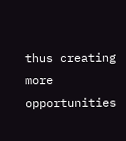thus creating more opportunities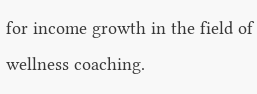for income growth in the field of wellness coaching.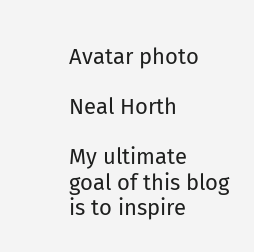Avatar photo

Neal Horth

My ultimate goal of this blog is to inspire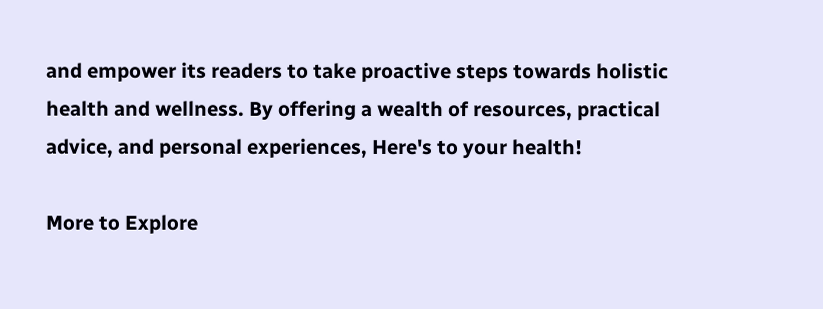and empower its readers to take proactive steps towards holistic health and wellness. By offering a wealth of resources, practical advice, and personal experiences, Here's to your health!

More to Explore